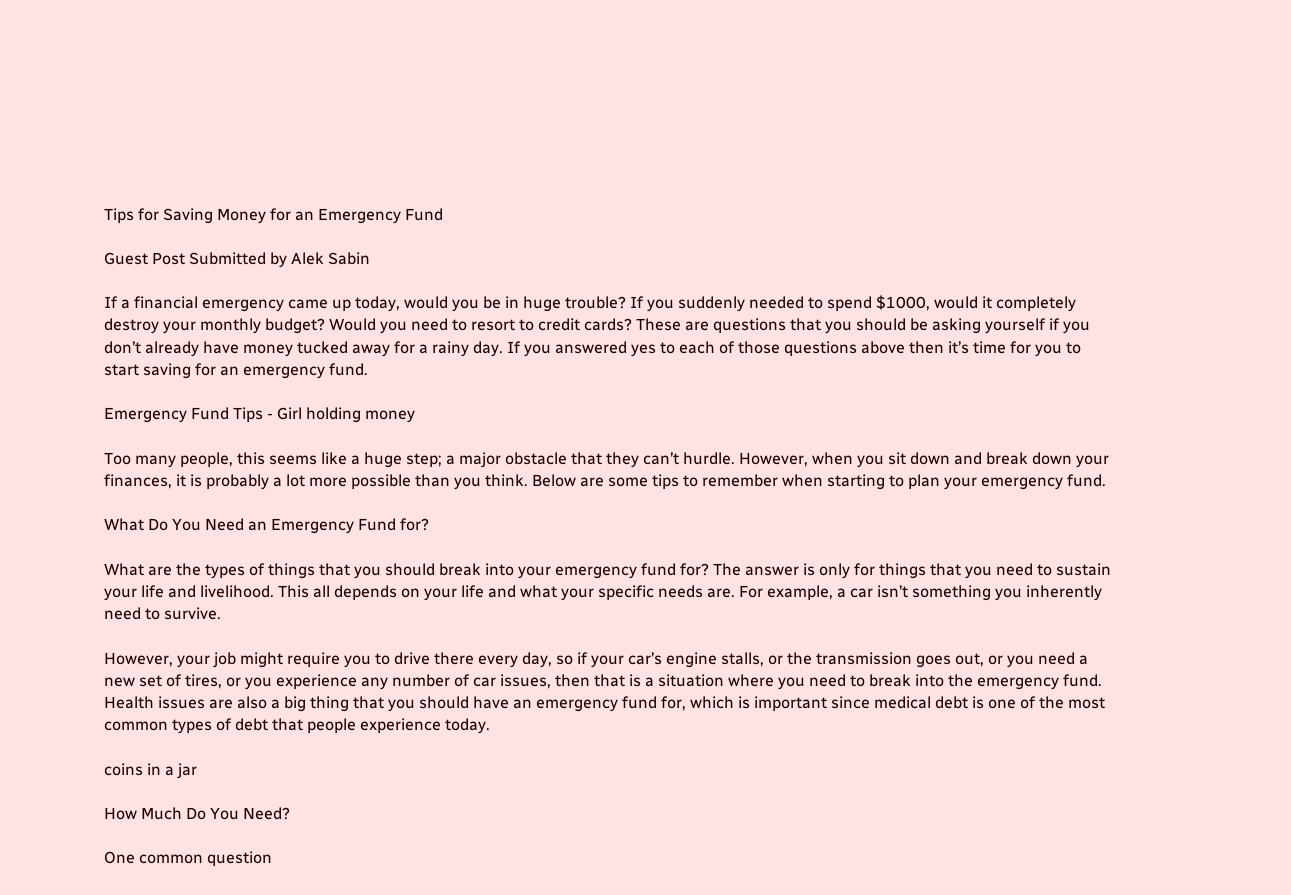Tips for Saving Money for an Emergency Fund

Guest Post Submitted by Alek Sabin

If a financial emergency came up today, would you be in huge trouble? If you suddenly needed to spend $1000, would it completely destroy your monthly budget? Would you need to resort to credit cards? These are questions that you should be asking yourself if you don’t already have money tucked away for a rainy day. If you answered yes to each of those questions above then it’s time for you to start saving for an emergency fund.

Emergency Fund Tips - Girl holding money

Too many people, this seems like a huge step; a major obstacle that they can’t hurdle. However, when you sit down and break down your finances, it is probably a lot more possible than you think. Below are some tips to remember when starting to plan your emergency fund.

What Do You Need an Emergency Fund for?

What are the types of things that you should break into your emergency fund for? The answer is only for things that you need to sustain your life and livelihood. This all depends on your life and what your specific needs are. For example, a car isn’t something you inherently need to survive.

However, your job might require you to drive there every day, so if your car’s engine stalls, or the transmission goes out, or you need a new set of tires, or you experience any number of car issues, then that is a situation where you need to break into the emergency fund. Health issues are also a big thing that you should have an emergency fund for, which is important since medical debt is one of the most common types of debt that people experience today.

coins in a jar

How Much Do You Need?

One common question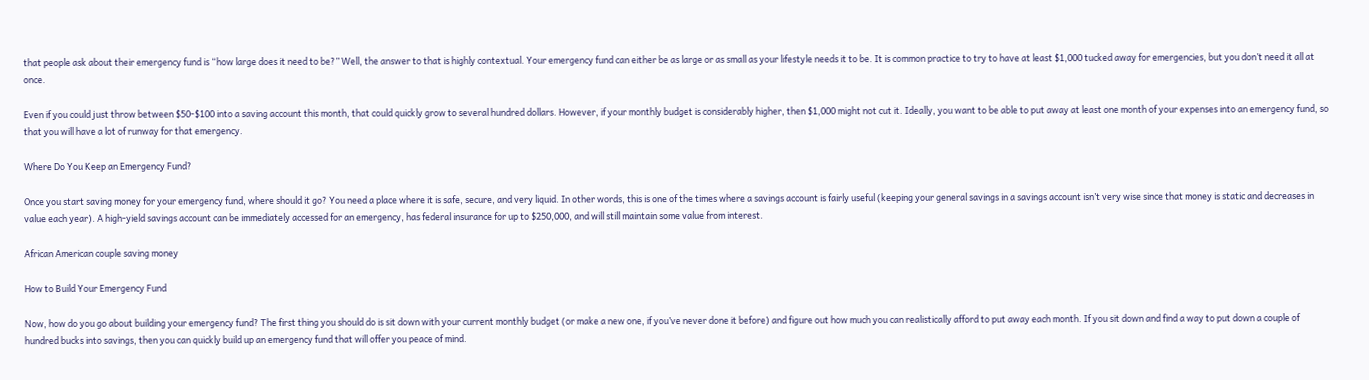that people ask about their emergency fund is “how large does it need to be?” Well, the answer to that is highly contextual. Your emergency fund can either be as large or as small as your lifestyle needs it to be. It is common practice to try to have at least $1,000 tucked away for emergencies, but you don’t need it all at once.

Even if you could just throw between $50-$100 into a saving account this month, that could quickly grow to several hundred dollars. However, if your monthly budget is considerably higher, then $1,000 might not cut it. Ideally, you want to be able to put away at least one month of your expenses into an emergency fund, so that you will have a lot of runway for that emergency.

Where Do You Keep an Emergency Fund?

Once you start saving money for your emergency fund, where should it go? You need a place where it is safe, secure, and very liquid. In other words, this is one of the times where a savings account is fairly useful (keeping your general savings in a savings account isn’t very wise since that money is static and decreases in value each year). A high-yield savings account can be immediately accessed for an emergency, has federal insurance for up to $250,000, and will still maintain some value from interest.

African American couple saving money

How to Build Your Emergency Fund

Now, how do you go about building your emergency fund? The first thing you should do is sit down with your current monthly budget (or make a new one, if you’ve never done it before) and figure out how much you can realistically afford to put away each month. If you sit down and find a way to put down a couple of hundred bucks into savings, then you can quickly build up an emergency fund that will offer you peace of mind.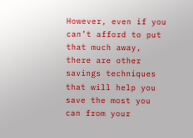However, even if you can’t afford to put that much away, there are other savings techniques that will help you save the most you can from your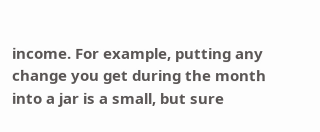income. For example, putting any change you get during the month into a jar is a small, but sure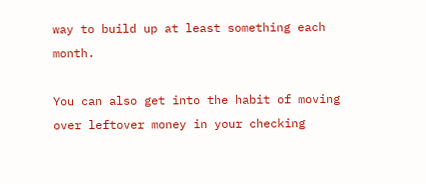way to build up at least something each month.

You can also get into the habit of moving over leftover money in your checking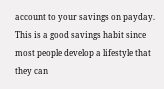account to your savings on payday. This is a good savings habit since most people develop a lifestyle that they can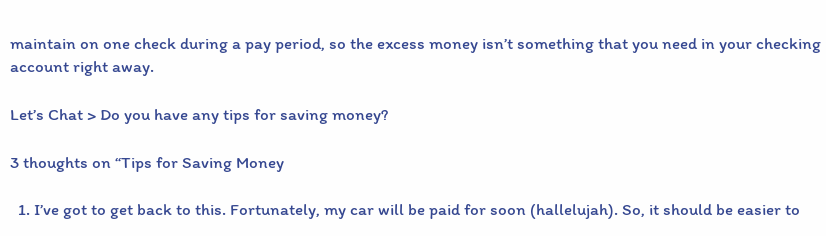maintain on one check during a pay period, so the excess money isn’t something that you need in your checking account right away.

Let’s Chat > Do you have any tips for saving money?

3 thoughts on “Tips for Saving Money

  1. I’ve got to get back to this. Fortunately, my car will be paid for soon (hallelujah). So, it should be easier to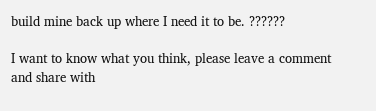build mine back up where I need it to be. ??????

I want to know what you think, please leave a comment and share with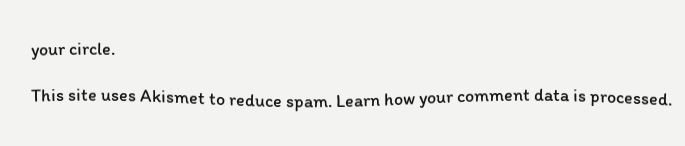your circle.

This site uses Akismet to reduce spam. Learn how your comment data is processed.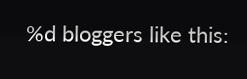%d bloggers like this: